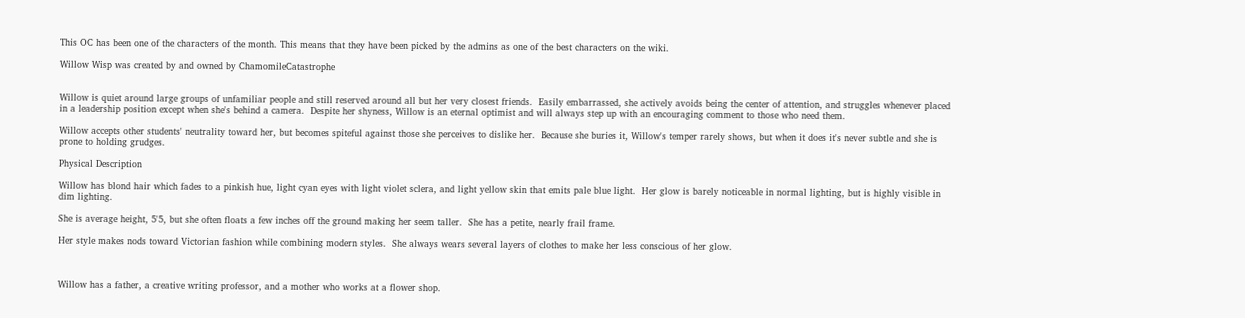This OC has been one of the characters of the month. This means that they have been picked by the admins as one of the best characters on the wiki.

Willow Wisp was created by and owned by ChamomileCatastrophe


Willow is quiet around large groups of unfamiliar people and still reserved around all but her very closest friends.  Easily embarrassed, she actively avoids being the center of attention, and struggles whenever placed in a leadership position except when she's behind a camera.  Despite her shyness, Willow is an eternal optimist and will always step up with an encouraging comment to those who need them.

Willow accepts other students' neutrality toward her, but becomes spiteful against those she perceives to dislike her.  Because she buries it, Willow's temper rarely shows, but when it does it's never subtle and she is prone to holding grudges.

Physical Description

Willow has blond hair which fades to a pinkish hue, light cyan eyes with light violet sclera, and light yellow skin that emits pale blue light.  Her glow is barely noticeable in normal lighting, but is highly visible in dim lighting.

She is average height, 5'5, but she often floats a few inches off the ground making her seem taller.  She has a petite, nearly frail frame.

Her style makes nods toward Victorian fashion while combining modern styles.  She always wears several layers of clothes to make her less conscious of her glow.



Willow has a father, a creative writing professor, and a mother who works at a flower shop.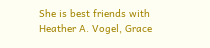She is best friends with Heather A. Vogel, Grace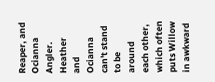Reaper, and Ocianna Angler. Heather and Ocianna can't stand to be around each other, which often puts Willow in awkward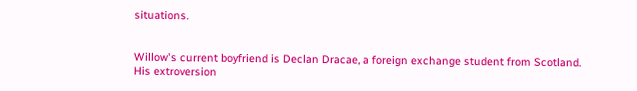situations.


Willow's current boyfriend is Declan Dracae, a foreign exchange student from Scotland.  His extroversion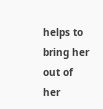helps to bring her out of her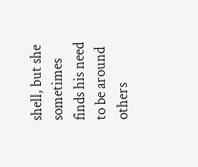shell, but she sometimes finds his need to be around others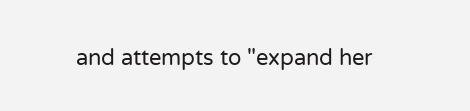and attempts to "expand her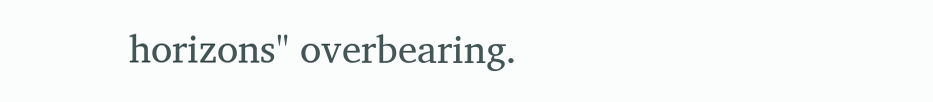horizons" overbearing.